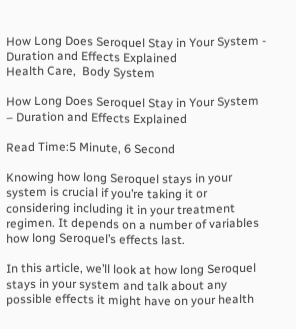How Long Does Seroquel Stay in Your System - Duration and Effects Explained
Health Care,  Body System

How Long Does Seroquel Stay in Your System – Duration and Effects Explained

Read Time:5 Minute, 6 Second

Knowing how long Seroquel stays in your system is crucial if you’re taking it or considering including it in your treatment regimen. It depends on a number of variables how long Seroquel’s effects last.

In this article, we’ll look at how long Seroquel stays in your system and talk about any possible effects it might have on your health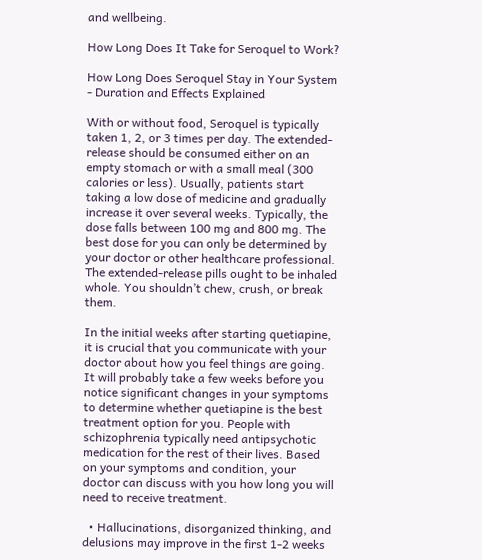and wellbeing.

How Long Does It Take for Seroquel to Work?

How Long Does Seroquel Stay in Your System - Duration and Effects Explained

With or without food, Seroquel is typically taken 1, 2, or 3 times per day. The extended-release should be consumed either on an empty stomach or with a small meal (300 calories or less). Usually, patients start taking a low dose of medicine and gradually increase it over several weeks. Typically, the dose falls between 100 mg and 800 mg. The best dose for you can only be determined by your doctor or other healthcare professional. The extended-release pills ought to be inhaled whole. You shouldn’t chew, crush, or break them.

In the initial weeks after starting quetiapine, it is crucial that you communicate with your doctor about how you feel things are going. It will probably take a few weeks before you notice significant changes in your symptoms to determine whether quetiapine is the best treatment option for you. People with schizophrenia typically need antipsychotic medication for the rest of their lives. Based on your symptoms and condition, your doctor can discuss with you how long you will need to receive treatment.

  • Hallucinations, disorganized thinking, and delusions may improve in the first 1-2 weeks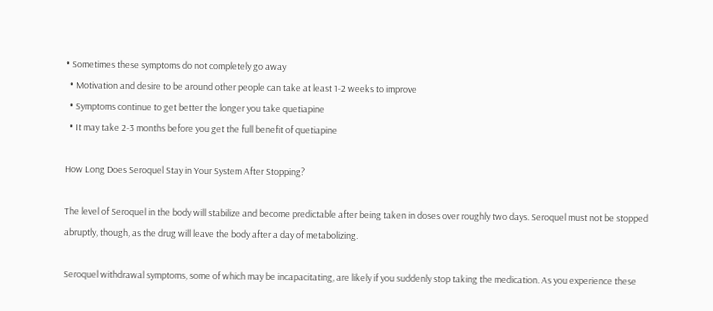• Sometimes these symptoms do not completely go away
  • Motivation and desire to be around other people can take at least 1-2 weeks to improve
  • Symptoms continue to get better the longer you take quetiapine
  • It may take 2-3 months before you get the full benefit of quetiapine

How Long Does Seroquel Stay in Your System After Stopping?

The level of Seroquel in the body will stabilize and become predictable after being taken in doses over roughly two days. Seroquel must not be stopped abruptly, though, as the drug will leave the body after a day of metabolizing.

Seroquel withdrawal symptoms, some of which may be incapacitating, are likely if you suddenly stop taking the medication. As you experience these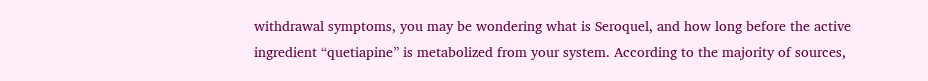withdrawal symptoms, you may be wondering what is Seroquel, and how long before the active ingredient “quetiapine” is metabolized from your system. According to the majority of sources,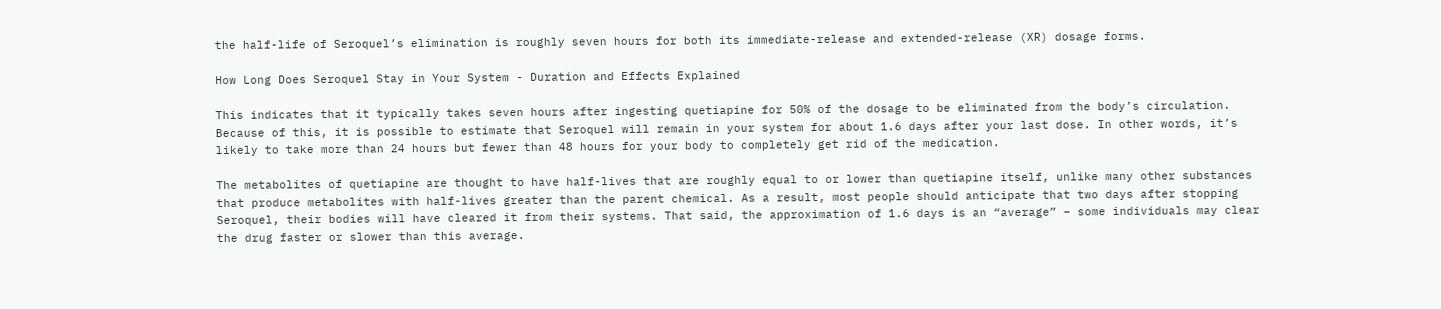the half-life of Seroquel’s elimination is roughly seven hours for both its immediate-release and extended-release (XR) dosage forms.

How Long Does Seroquel Stay in Your System - Duration and Effects Explained

This indicates that it typically takes seven hours after ingesting quetiapine for 50% of the dosage to be eliminated from the body’s circulation. Because of this, it is possible to estimate that Seroquel will remain in your system for about 1.6 days after your last dose. In other words, it’s likely to take more than 24 hours but fewer than 48 hours for your body to completely get rid of the medication.

The metabolites of quetiapine are thought to have half-lives that are roughly equal to or lower than quetiapine itself, unlike many other substances that produce metabolites with half-lives greater than the parent chemical. As a result, most people should anticipate that two days after stopping Seroquel, their bodies will have cleared it from their systems. That said, the approximation of 1.6 days is an “average” – some individuals may clear the drug faster or slower than this average.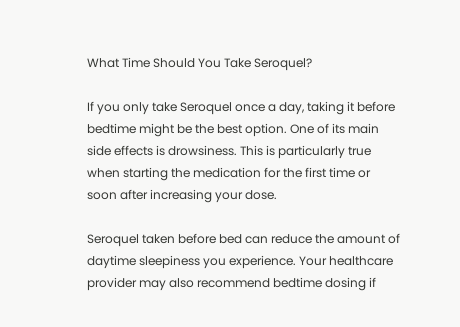What Time Should You Take Seroquel?

If you only take Seroquel once a day, taking it before bedtime might be the best option. One of its main side effects is drowsiness. This is particularly true when starting the medication for the first time or soon after increasing your dose.

Seroquel taken before bed can reduce the amount of daytime sleepiness you experience. Your healthcare provider may also recommend bedtime dosing if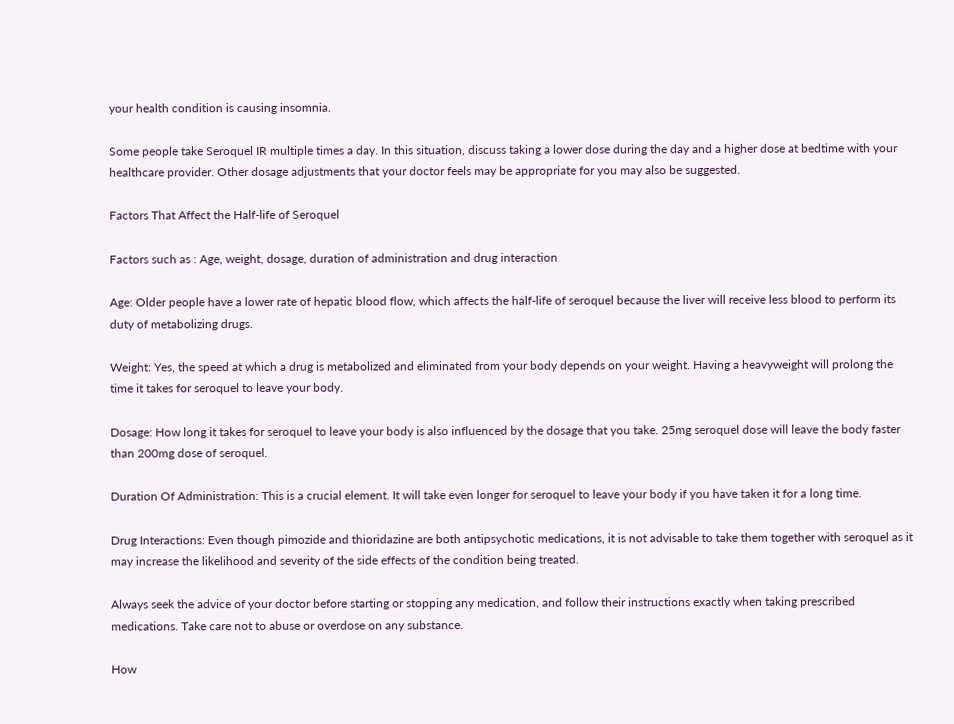your health condition is causing insomnia.

Some people take Seroquel IR multiple times a day. In this situation, discuss taking a lower dose during the day and a higher dose at bedtime with your healthcare provider. Other dosage adjustments that your doctor feels may be appropriate for you may also be suggested.

Factors That Affect the Half-life of Seroquel

Factors such as : Age, weight, dosage, duration of administration and drug interaction

Age: Older people have a lower rate of hepatic blood flow, which affects the half-life of seroquel because the liver will receive less blood to perform its duty of metabolizing drugs.

Weight: Yes, the speed at which a drug is metabolized and eliminated from your body depends on your weight. Having a heavyweight will prolong the time it takes for seroquel to leave your body.

Dosage: How long it takes for seroquel to leave your body is also influenced by the dosage that you take. 25mg seroquel dose will leave the body faster than 200mg dose of seroquel.

Duration Of Administration: This is a crucial element. It will take even longer for seroquel to leave your body if you have taken it for a long time.

Drug Interactions: Even though pimozide and thioridazine are both antipsychotic medications, it is not advisable to take them together with seroquel as it may increase the likelihood and severity of the side effects of the condition being treated.

Always seek the advice of your doctor before starting or stopping any medication, and follow their instructions exactly when taking prescribed medications. Take care not to abuse or overdose on any substance.

How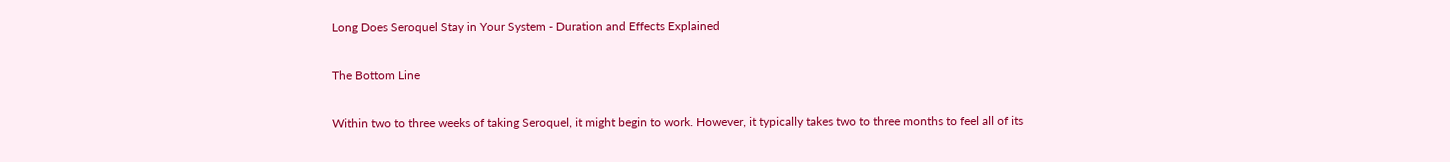Long Does Seroquel Stay in Your System - Duration and Effects Explained

The Bottom Line

Within two to three weeks of taking Seroquel, it might begin to work. However, it typically takes two to three months to feel all of its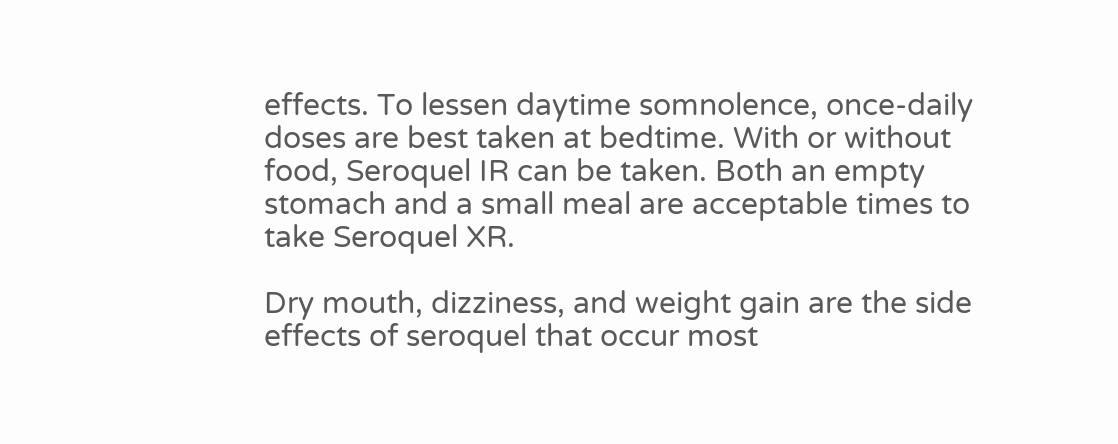effects. To lessen daytime somnolence, once-daily doses are best taken at bedtime. With or without food, Seroquel IR can be taken. Both an empty stomach and a small meal are acceptable times to take Seroquel XR.

Dry mouth, dizziness, and weight gain are the side effects of seroquel that occur most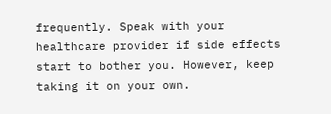frequently. Speak with your healthcare provider if side effects start to bother you. However, keep taking it on your own.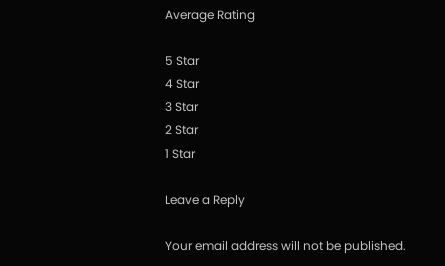Average Rating

5 Star
4 Star
3 Star
2 Star
1 Star

Leave a Reply

Your email address will not be published.